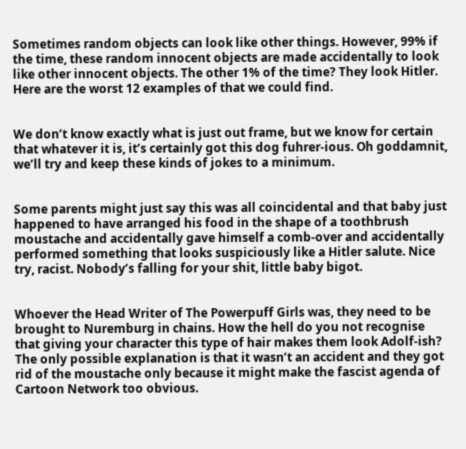Sometimes random objects can look like other things. However, 99% if the time, these random innocent objects are made accidentally to look like other innocent objects. The other 1% of the time? They look Hitler. Here are the worst 12 examples of that we could find.


We don’t know exactly what is just out frame, but we know for certain that whatever it is, it’s certainly got this dog fuhrer-ious. Oh goddamnit, we’ll try and keep these kinds of jokes to a minimum.


Some parents might just say this was all coincidental and that baby just happened to have arranged his food in the shape of a toothbrush moustache and accidentally gave himself a comb-over and accidentally performed something that looks suspiciously like a Hitler salute. Nice try, racist. Nobody’s falling for your shit, little baby bigot.


Whoever the Head Writer of The Powerpuff Girls was, they need to be brought to Nuremburg in chains. How the hell do you not recognise that giving your character this type of hair makes them look Adolf-ish? The only possible explanation is that it wasn’t an accident and they got rid of the moustache only because it might make the fascist agenda of Cartoon Network too obvious.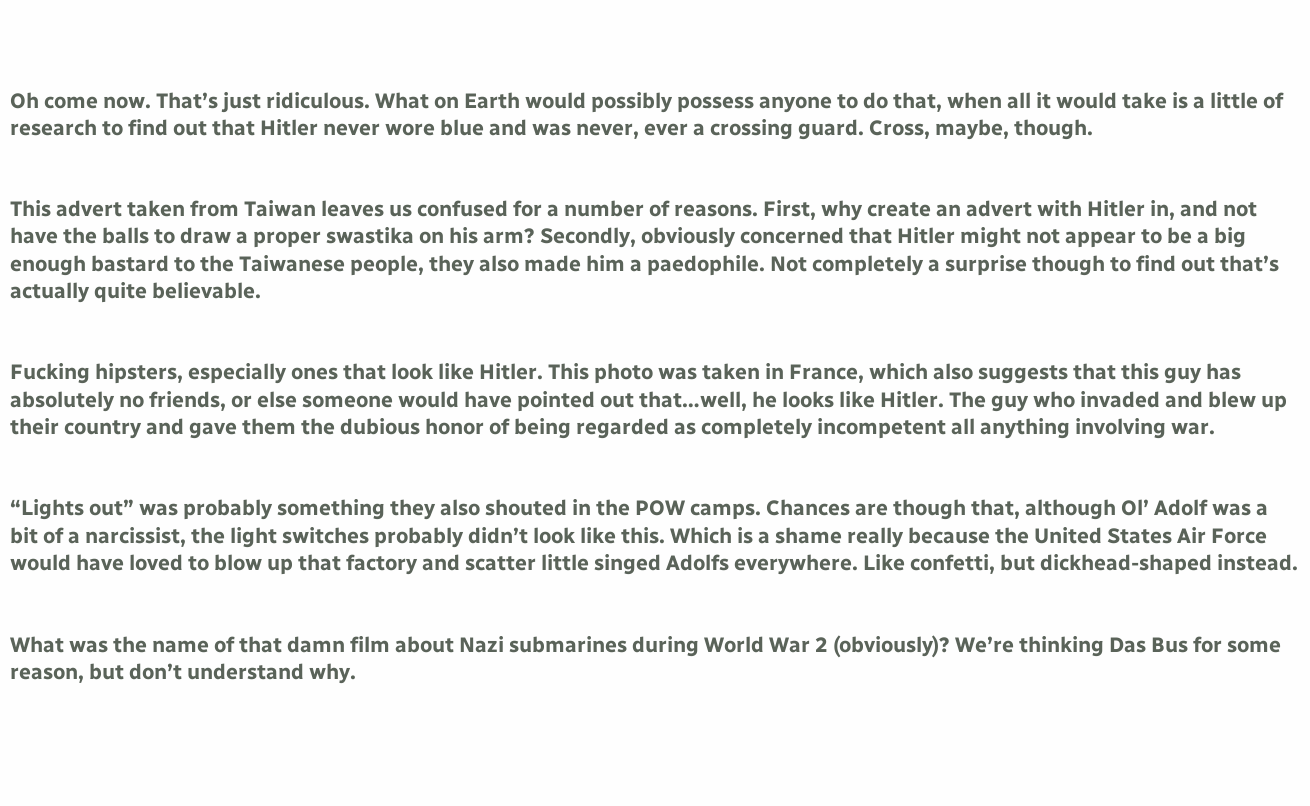Oh come now. That’s just ridiculous. What on Earth would possibly possess anyone to do that, when all it would take is a little of research to find out that Hitler never wore blue and was never, ever a crossing guard. Cross, maybe, though.


This advert taken from Taiwan leaves us confused for a number of reasons. First, why create an advert with Hitler in, and not have the balls to draw a proper swastika on his arm? Secondly, obviously concerned that Hitler might not appear to be a big enough bastard to the Taiwanese people, they also made him a paedophile. Not completely a surprise though to find out that’s actually quite believable.


Fucking hipsters, especially ones that look like Hitler. This photo was taken in France, which also suggests that this guy has absolutely no friends, or else someone would have pointed out that…well, he looks like Hitler. The guy who invaded and blew up their country and gave them the dubious honor of being regarded as completely incompetent all anything involving war.


“Lights out” was probably something they also shouted in the POW camps. Chances are though that, although Ol’ Adolf was a bit of a narcissist, the light switches probably didn’t look like this. Which is a shame really because the United States Air Force would have loved to blow up that factory and scatter little singed Adolfs everywhere. Like confetti, but dickhead-shaped instead.


What was the name of that damn film about Nazi submarines during World War 2 (obviously)? We’re thinking Das Bus for some reason, but don’t understand why.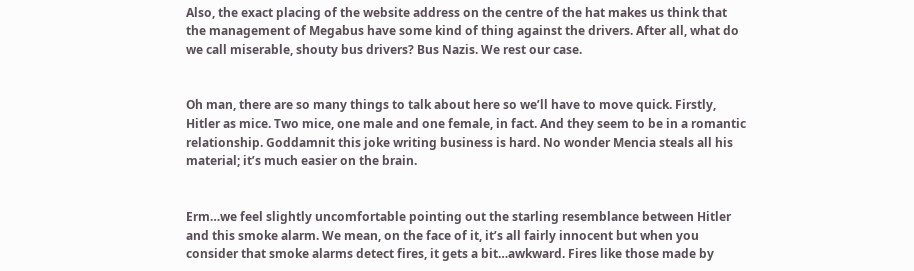Also, the exact placing of the website address on the centre of the hat makes us think that the management of Megabus have some kind of thing against the drivers. After all, what do we call miserable, shouty bus drivers? Bus Nazis. We rest our case.


Oh man, there are so many things to talk about here so we’ll have to move quick. Firstly, Hitler as mice. Two mice, one male and one female, in fact. And they seem to be in a romantic relationship. Goddamnit this joke writing business is hard. No wonder Mencia steals all his material; it’s much easier on the brain.


Erm…we feel slightly uncomfortable pointing out the starling resemblance between Hitler and this smoke alarm. We mean, on the face of it, it’s all fairly innocent but when you consider that smoke alarms detect fires, it gets a bit…awkward. Fires like those made by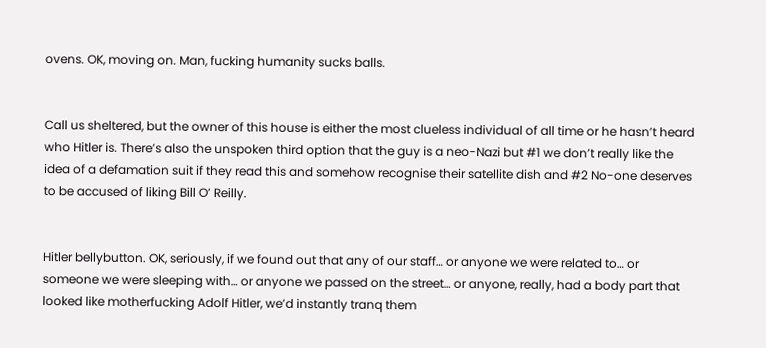ovens. OK, moving on. Man, fucking humanity sucks balls.


Call us sheltered, but the owner of this house is either the most clueless individual of all time or he hasn’t heard who Hitler is. There’s also the unspoken third option that the guy is a neo-Nazi but #1 we don’t really like the idea of a defamation suit if they read this and somehow recognise their satellite dish and #2 No-one deserves to be accused of liking Bill O’ Reilly.


Hitler bellybutton. OK, seriously, if we found out that any of our staff… or anyone we were related to… or someone we were sleeping with… or anyone we passed on the street… or anyone, really, had a body part that looked like motherfucking Adolf Hitler, we’d instantly tranq them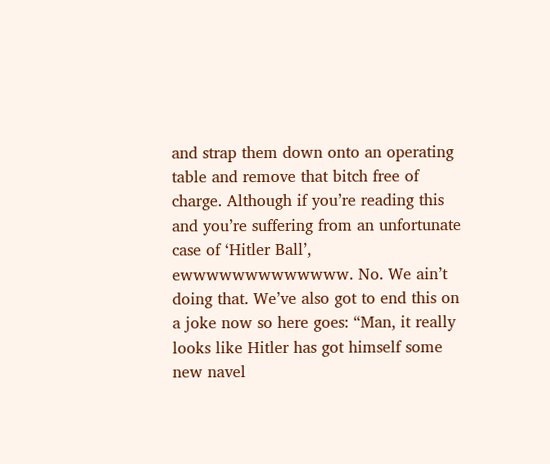and strap them down onto an operating table and remove that bitch free of charge. Although if you’re reading this and you’re suffering from an unfortunate case of ‘Hitler Ball’, ewwwwwwwwwwwww. No. We ain’t doing that. We’ve also got to end this on a joke now so here goes: “Man, it really looks like Hitler has got himself some new navel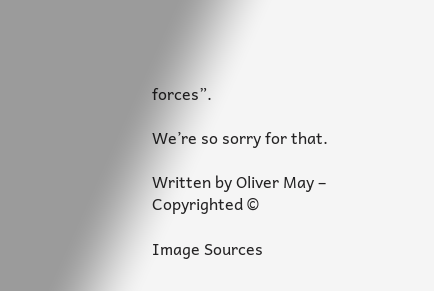forces”.

We’re so sorry for that.

Written by Oliver May – Copyrighted ©

Image Sources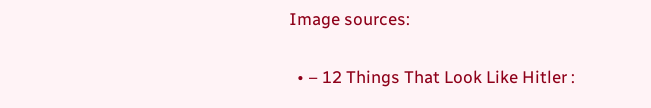Image sources:

  • – 12 Things That Look Like Hitler :